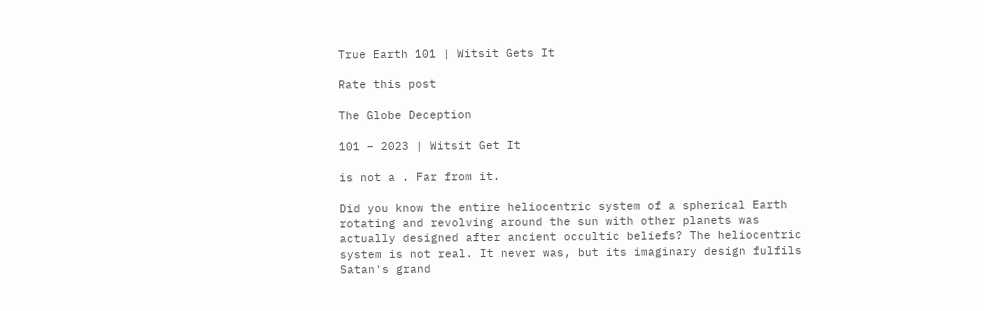True Earth 101 | Witsit Gets It

Rate this post

The Globe Deception

101 – 2023 | Witsit Get It

is not a . Far from it.

Did you know the entire heliocentric system of a spherical Earth rotating and revolving around the sun with other planets was actually designed after ancient occultic beliefs? The heliocentric system is not real. It never was, but its imaginary design fulfils Satan's grand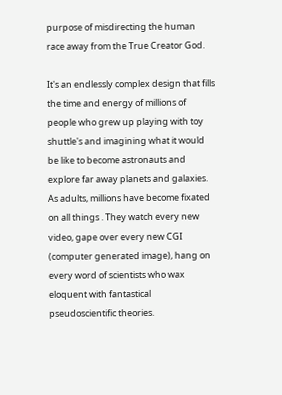purpose of misdirecting the human race away from the True Creator God.

It's an endlessly complex design that fills the time and energy of millions of people who grew up playing with toy shuttle's and imagining what it would be like to become astronauts and explore far away planets and galaxies. As adults, millions have become fixated on all things . They watch every new video, gape over every new CGI (computer generated image), hang on every word of scientists who wax eloquent with fantastical pseudoscientific theories.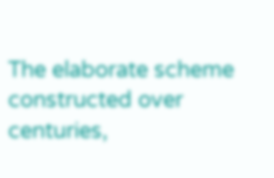The elaborate scheme constructed over centuries,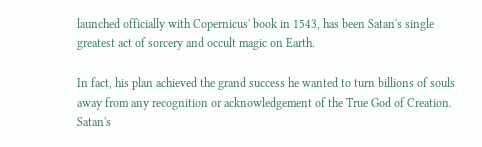launched officially with Copernicus' book in 1543, has been Satan's single greatest act of sorcery and occult magic on Earth.

In fact, his plan achieved the grand success he wanted to turn billions of souls away from any recognition or acknowledgement of the True God of Creation. Satan's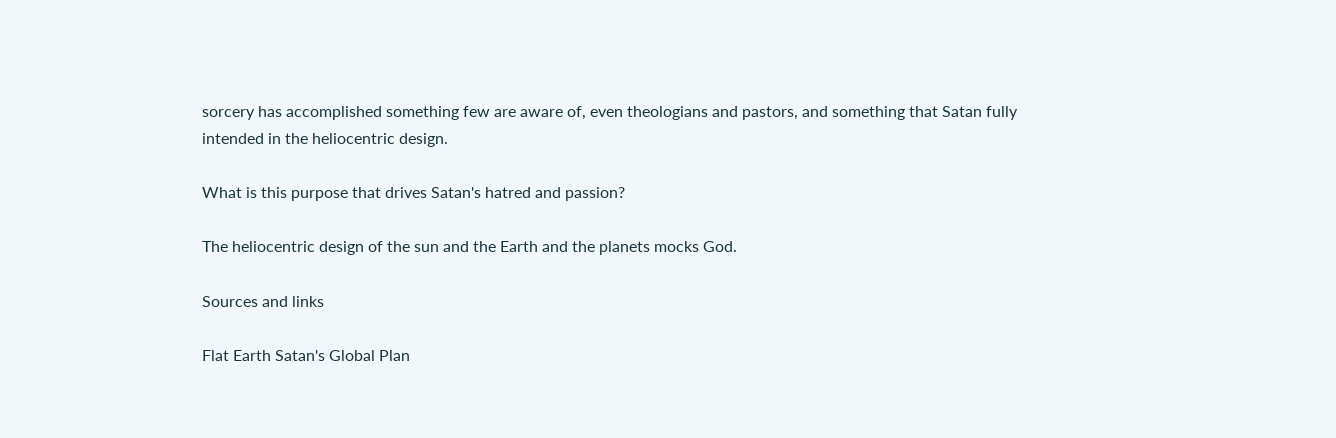sorcery has accomplished something few are aware of, even theologians and pastors, and something that Satan fully intended in the heliocentric design.

What is this purpose that drives Satan's hatred and passion?

The heliocentric design of the sun and the Earth and the planets mocks God.

Sources and links

Flat Earth Satan's Global Plan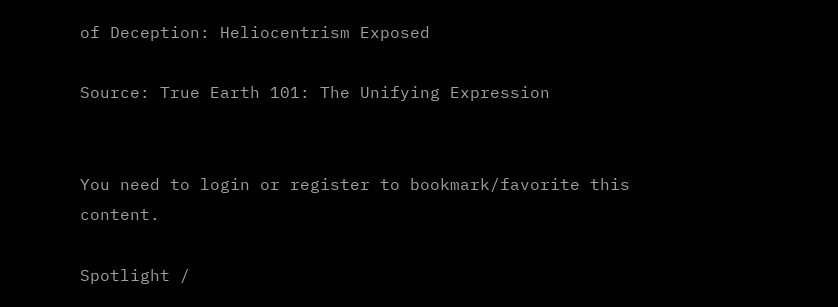of Deception: Heliocentrism Exposed

Source: True Earth 101: The Unifying Expression


You need to login or register to bookmark/favorite this content.

Spotlight /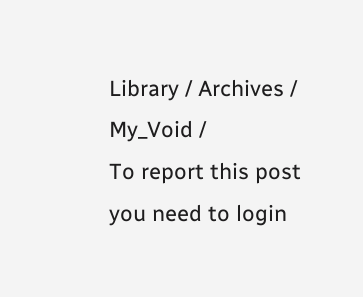Library / Archives / My_Void /
To report this post you need to login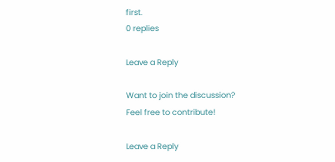first.
0 replies

Leave a Reply

Want to join the discussion?
Feel free to contribute!

Leave a Reply